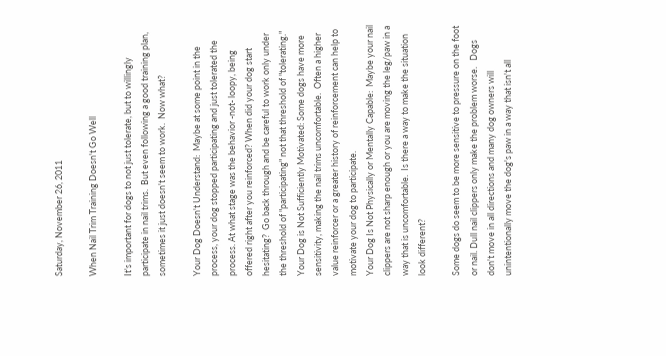Saturday, November 26, 2011

When Nail Trim Training Doesn't Go Well

It's important for dogs to not just tolerate, but to willingly participate in nail trims.  But even following a good training plan, sometimes it just doesn't seem to work.  Now what?

Your Dog Doesn't Understand:  Maybe at some point in the process, your dog stopped participating and just tolerated the process. At what stage was the behavior -not- loopy, being offered right after you reinforced? When did your dog start hesitating?  Go back through and be careful to work only under the threshold of "participating" not that threshold of "tolerating."
Your Dog is Not Sufficiently Motivated: Some dogs have more sensitivity, making the nail trims uncomfortable.  Often a higher value reinforcer or a greater history of reinforcement can help to motivate your dog to participate.
Your Dog Is Not Physically or Mentally Capable:  Maybe your nail clippers are not sharp enough or you are moving the leg/paw in a way that is uncomfortable.  Is there a way to make the situation look different?

Some dogs do seem to be more sensitive to pressure on the foot or nail. Dull nail clippers only make the problem worse.   Dogs don't move in all directions and many dog owners will unintentionally move the dog's paw in a way that isn't all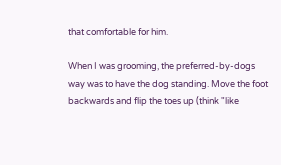that comfortable for him.

When I was grooming, the preferred-by-dogs way was to have the dog standing. Move the foot backwards and flip the toes up (think "like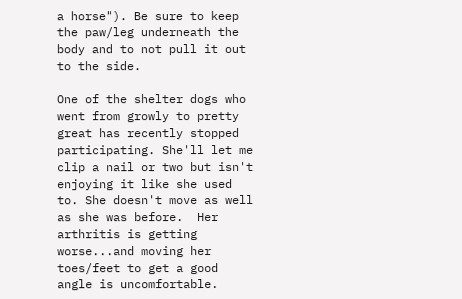a horse"). Be sure to keep the paw/leg underneath the body and to not pull it out to the side.

One of the shelter dogs who went from growly to pretty great has recently stopped participating. She'll let me clip a nail or two but isn't enjoying it like she used to. She doesn't move as well as she was before.  Her arthritis is getting worse...and moving her toes/feet to get a good angle is uncomfortable.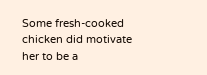Some fresh-cooked chicken did motivate her to be a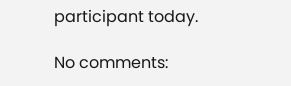participant today.

No comments: